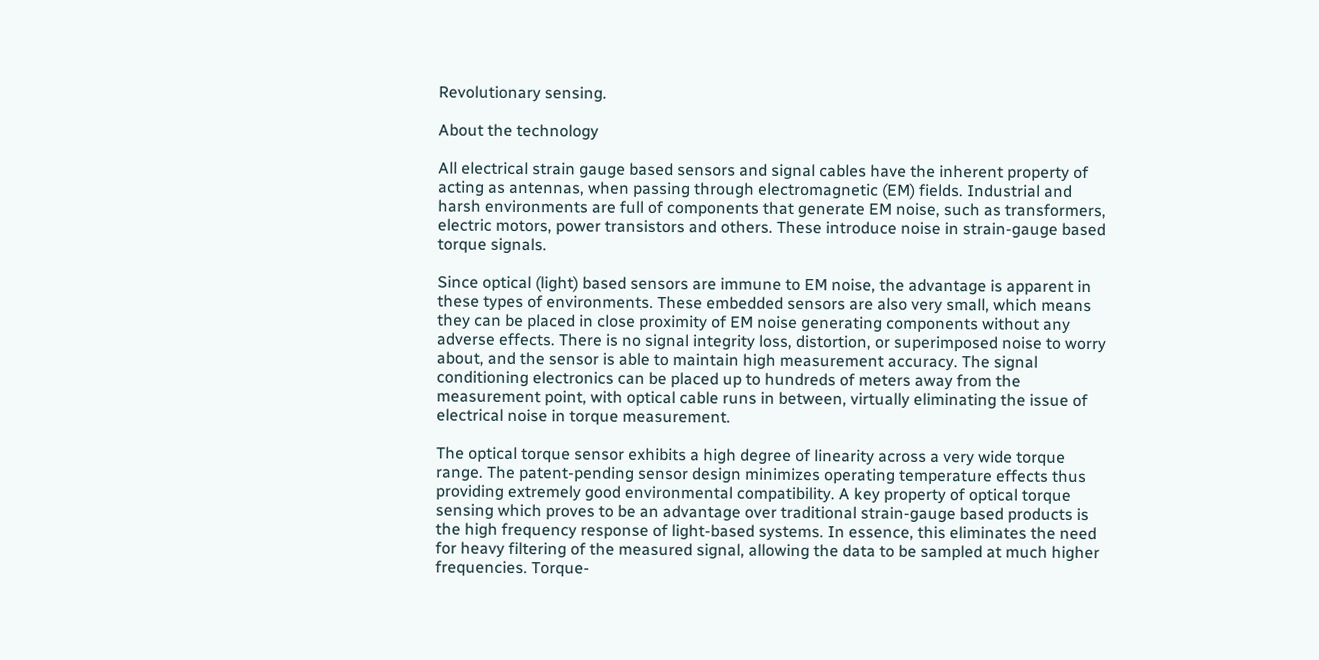Revolutionary sensing.

About the technology

All electrical strain gauge based sensors and signal cables have the inherent property of acting as antennas, when passing through electromagnetic (EM) fields. Industrial and harsh environments are full of components that generate EM noise, such as transformers, electric motors, power transistors and others. These introduce noise in strain-gauge based torque signals.

Since optical (light) based sensors are immune to EM noise, the advantage is apparent in these types of environments. These embedded sensors are also very small, which means they can be placed in close proximity of EM noise generating components without any adverse effects. There is no signal integrity loss, distortion, or superimposed noise to worry about, and the sensor is able to maintain high measurement accuracy. The signal conditioning electronics can be placed up to hundreds of meters away from the measurement point, with optical cable runs in between, virtually eliminating the issue of electrical noise in torque measurement.

The optical torque sensor exhibits a high degree of linearity across a very wide torque range. The patent-pending sensor design minimizes operating temperature effects thus providing extremely good environmental compatibility. A key property of optical torque sensing which proves to be an advantage over traditional strain-gauge based products is the high frequency response of light-based systems. In essence, this eliminates the need for heavy filtering of the measured signal, allowing the data to be sampled at much higher frequencies. Torque-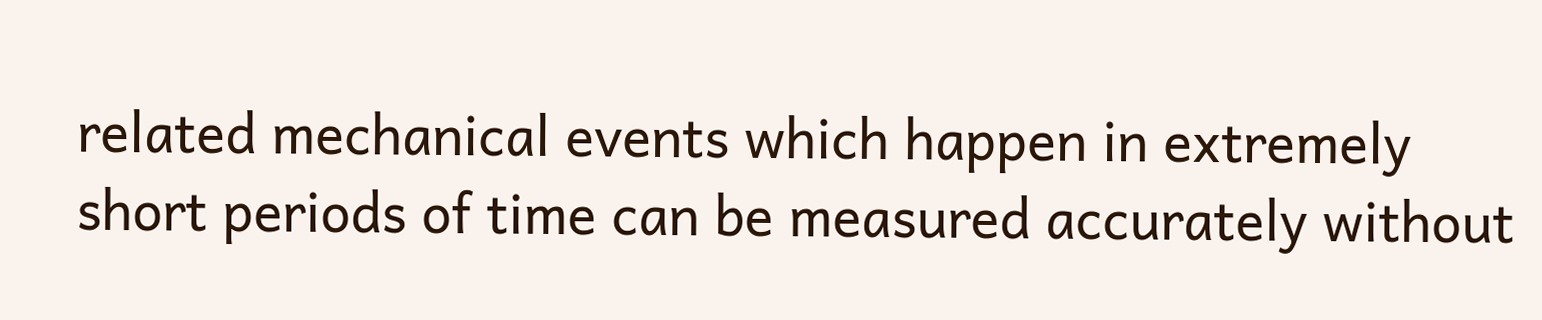related mechanical events which happen in extremely short periods of time can be measured accurately without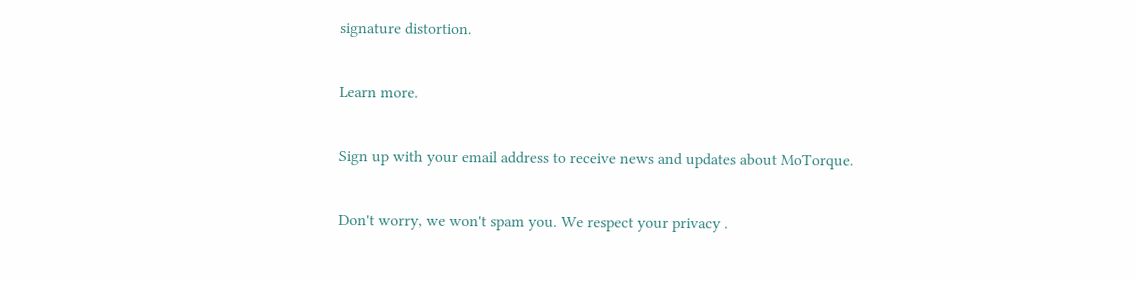signature distortion.

Learn more.

Sign up with your email address to receive news and updates about MoTorque.

Don't worry, we won't spam you. We respect your privacy .